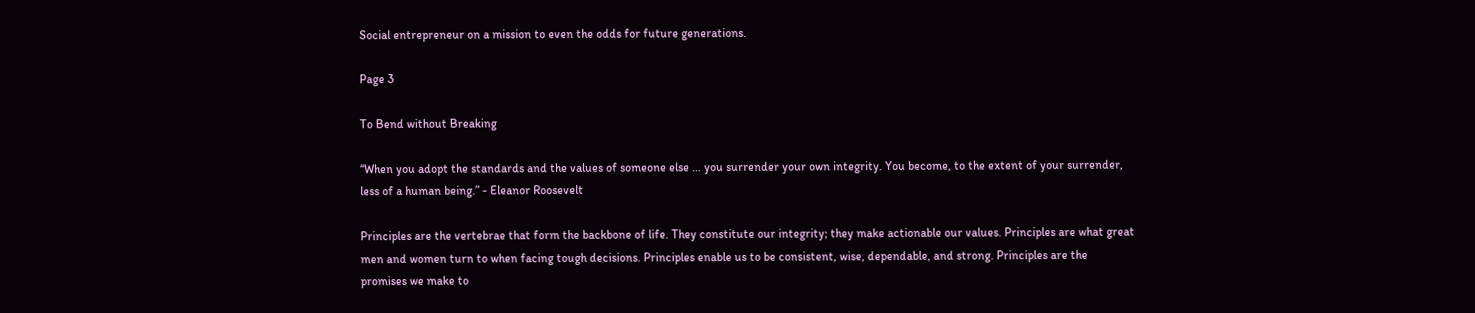Social entrepreneur on a mission to even the odds for future generations.

Page 3

To Bend without Breaking

“When you adopt the standards and the values of someone else … you surrender your own integrity. You become, to the extent of your surrender, less of a human being.” - Eleanor Roosevelt

Principles are the vertebrae that form the backbone of life. They constitute our integrity; they make actionable our values. Principles are what great men and women turn to when facing tough decisions. Principles enable us to be consistent, wise, dependable, and strong. Principles are the promises we make to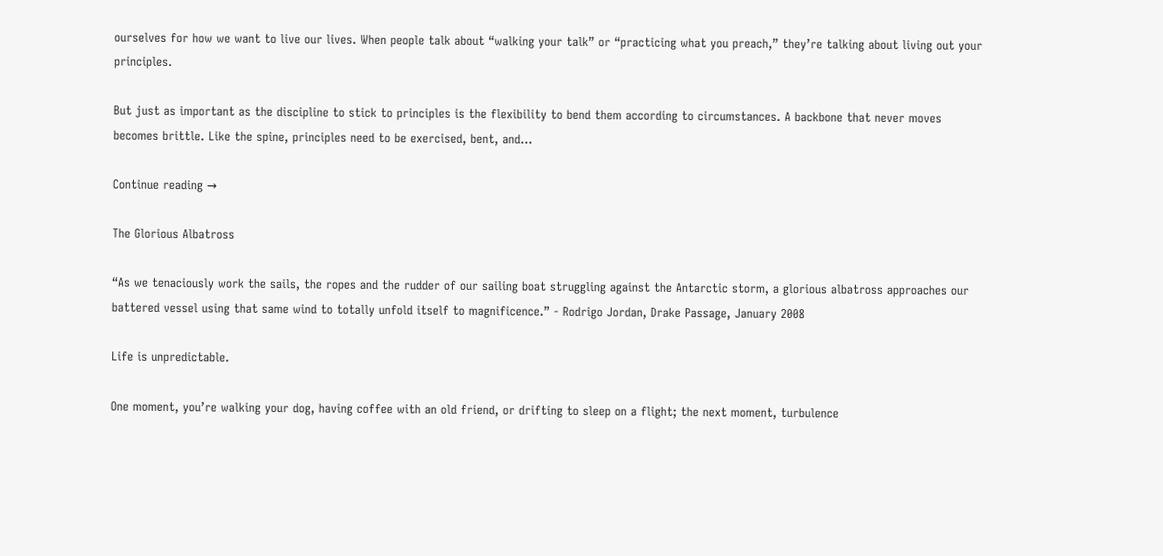ourselves for how we want to live our lives. When people talk about “walking your talk” or “practicing what you preach,” they’re talking about living out your principles.

But just as important as the discipline to stick to principles is the flexibility to bend them according to circumstances. A backbone that never moves becomes brittle. Like the spine, principles need to be exercised, bent, and...

Continue reading →

The Glorious Albatross

“As we tenaciously work the sails, the ropes and the rudder of our sailing boat struggling against the Antarctic storm, a glorious albatross approaches our battered vessel using that same wind to totally unfold itself to magnificence.” - Rodrigo Jordan, Drake Passage, January 2008

Life is unpredictable.

One moment, you’re walking your dog, having coffee with an old friend, or drifting to sleep on a flight; the next moment, turbulence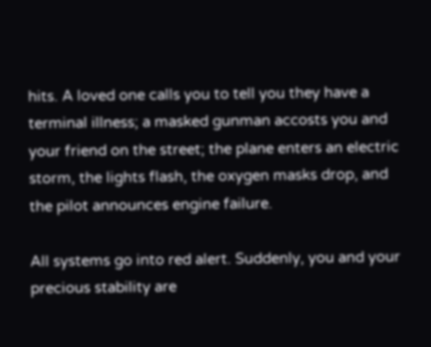hits. A loved one calls you to tell you they have a terminal illness; a masked gunman accosts you and your friend on the street; the plane enters an electric storm, the lights flash, the oxygen masks drop, and the pilot announces engine failure.

All systems go into red alert. Suddenly, you and your precious stability are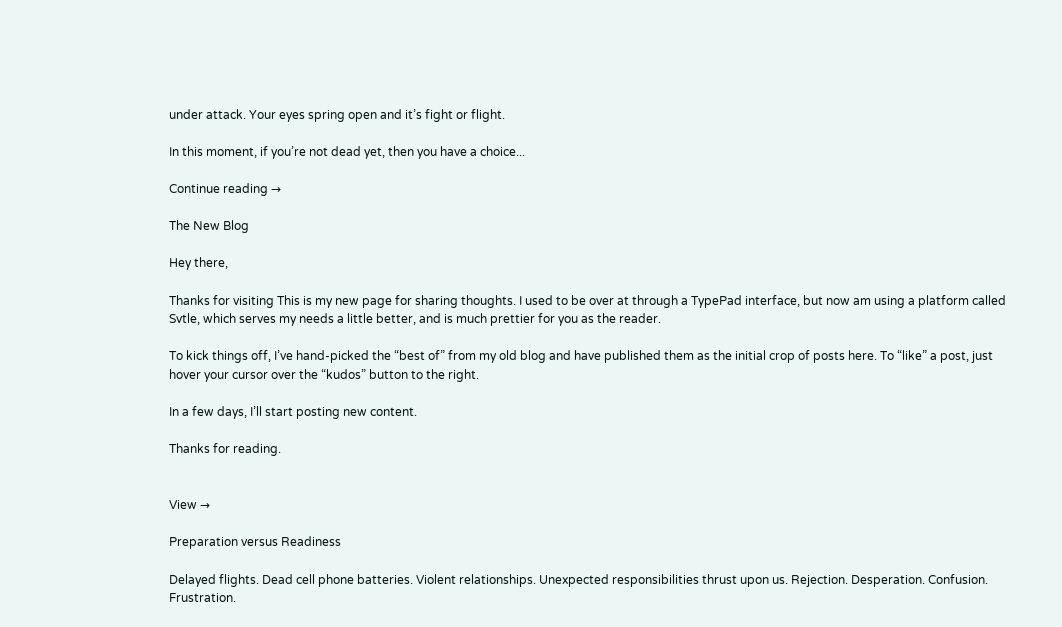under attack. Your eyes spring open and it’s fight or flight.

In this moment, if you’re not dead yet, then you have a choice...

Continue reading →

The New Blog

Hey there,

Thanks for visiting This is my new page for sharing thoughts. I used to be over at through a TypePad interface, but now am using a platform called Svtle, which serves my needs a little better, and is much prettier for you as the reader.

To kick things off, I’ve hand-picked the “best of” from my old blog and have published them as the initial crop of posts here. To “like” a post, just hover your cursor over the “kudos” button to the right.

In a few days, I’ll start posting new content.

Thanks for reading.


View →

Preparation versus Readiness

Delayed flights. Dead cell phone batteries. Violent relationships. Unexpected responsibilities thrust upon us. Rejection. Desperation. Confusion. Frustration.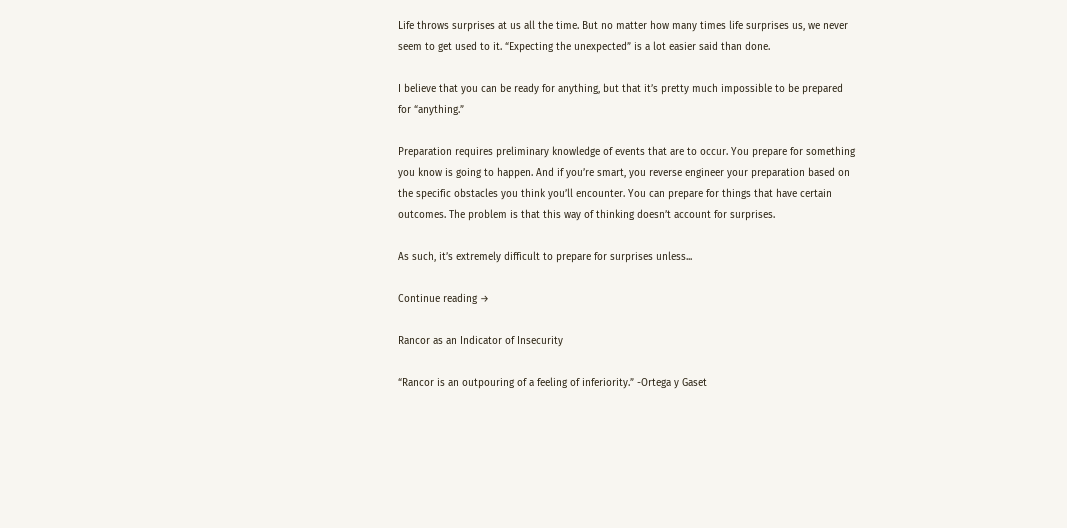Life throws surprises at us all the time. But no matter how many times life surprises us, we never seem to get used to it. “Expecting the unexpected” is a lot easier said than done.

I believe that you can be ready for anything, but that it’s pretty much impossible to be prepared for “anything.”

Preparation requires preliminary knowledge of events that are to occur. You prepare for something you know is going to happen. And if you’re smart, you reverse engineer your preparation based on the specific obstacles you think you’ll encounter. You can prepare for things that have certain outcomes. The problem is that this way of thinking doesn’t account for surprises.

As such, it’s extremely difficult to prepare for surprises unless...

Continue reading →

Rancor as an Indicator of Insecurity

“Rancor is an outpouring of a feeling of inferiority.” -Ortega y Gaset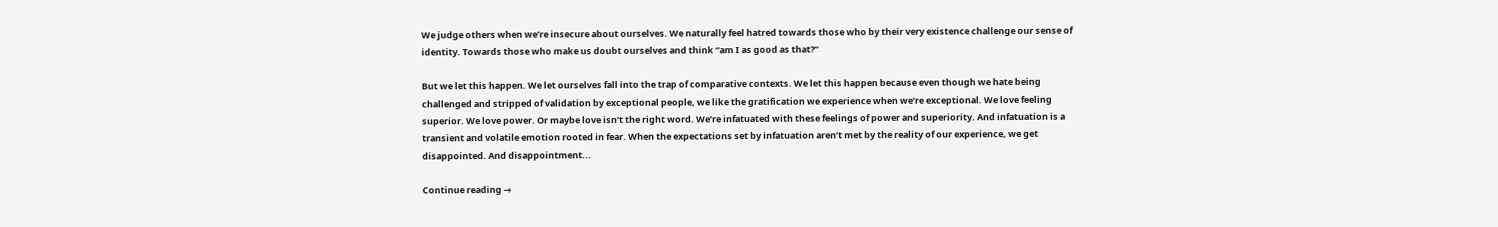We judge others when we’re insecure about ourselves. We naturally feel hatred towards those who by their very existence challenge our sense of identity. Towards those who make us doubt ourselves and think “am I as good as that?”

But we let this happen. We let ourselves fall into the trap of comparative contexts. We let this happen because even though we hate being challenged and stripped of validation by exceptional people, we like the gratification we experience when we’re exceptional. We love feeling superior. We love power. Or maybe love isn’t the right word. We’re infatuated with these feelings of power and superiority. And infatuation is a transient and volatile emotion rooted in fear. When the expectations set by infatuation aren’t met by the reality of our experience, we get disappointed. And disappointment...

Continue reading →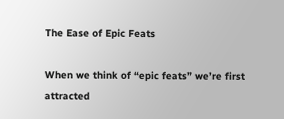The Ease of Epic Feats

When we think of “epic feats” we’re first attracted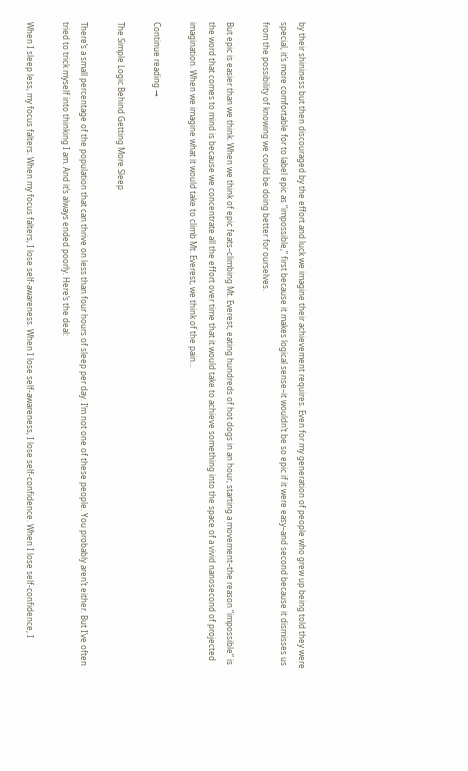by their shininess but then discouraged by the effort and luck we imagine their achievement requires. Even for my generation of people who grew up being told they were special, it’s more comfortable for to label epic as “impossible,” first because it makes logical sense–it wouldn’t be so epic if it were easy–and second because it dismisses us from the possibility of knowing we could be doing better for ourselves.

But epic is easier than we think. When we think of epic feats–climbing Mt. Everest, eating hundreds of hot dogs in an hour, starting a movement–the reason “impossible” is the word that comes to mind is because we concentrate all the effort over time that it would take to achieve something into the space of a vivid nanosecond of projected imagination. When we imagine what it would take to climb Mt. Everest, we think of the pain...

Continue reading →

The Simple Logic Behind Getting More Sleep

There’s a small percentage of the population that can thrive on less than four hours of sleep per day. I’m not one of these people. You probably aren’t either. But I’ve often tried to trick myself into thinking I am. And it’s always ended poorly. Here’s the deal:

When I sleep less, my focus falters. When my focus falters, I lose self-awareness. When I lose self-awareness, I lose self-confidence. When I lose self-confidence, I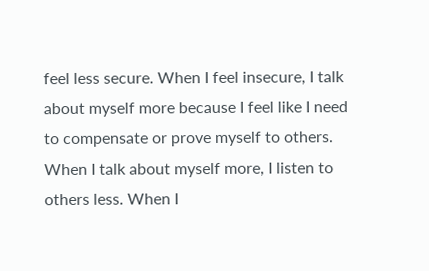feel less secure. When I feel insecure, I talk about myself more because I feel like I need to compensate or prove myself to others. When I talk about myself more, I listen to others less. When I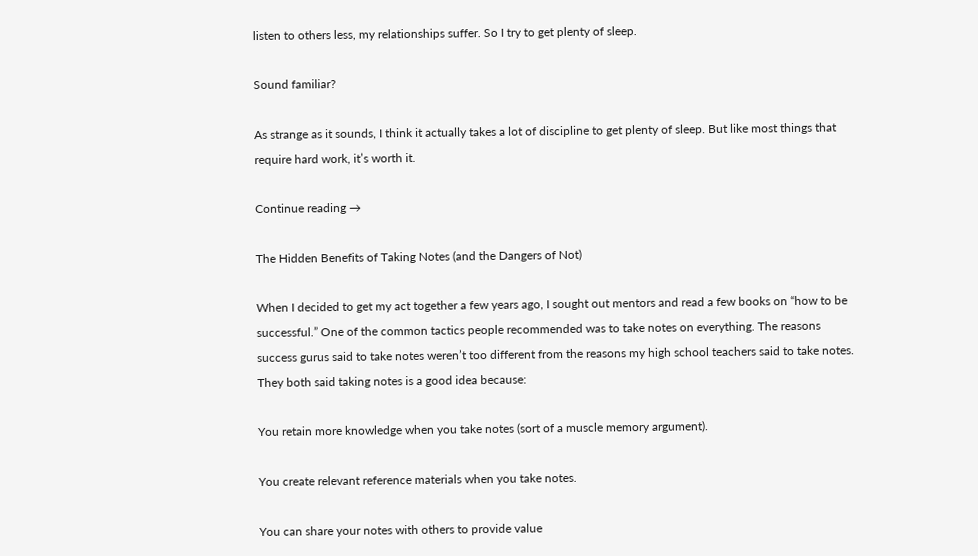listen to others less, my relationships suffer. So I try to get plenty of sleep.

Sound familiar?

As strange as it sounds, I think it actually takes a lot of discipline to get plenty of sleep. But like most things that require hard work, it’s worth it.

Continue reading →

The Hidden Benefits of Taking Notes (and the Dangers of Not)

When I decided to get my act together a few years ago, I sought out mentors and read a few books on “how to be successful.” One of the common tactics people recommended was to take notes on everything. The reasons success gurus said to take notes weren’t too different from the reasons my high school teachers said to take notes. They both said taking notes is a good idea because:

You retain more knowledge when you take notes (sort of a muscle memory argument).

You create relevant reference materials when you take notes.

You can share your notes with others to provide value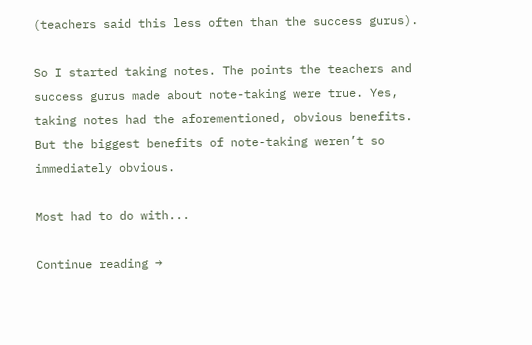(teachers said this less often than the success gurus).

So I started taking notes. The points the teachers and success gurus made about note-taking were true. Yes, taking notes had the aforementioned, obvious benefits. But the biggest benefits of note-taking weren’t so immediately obvious.

Most had to do with...

Continue reading →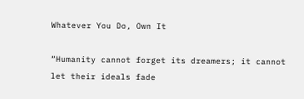Whatever You Do, Own It

“Humanity cannot forget its dreamers; it cannot let their ideals fade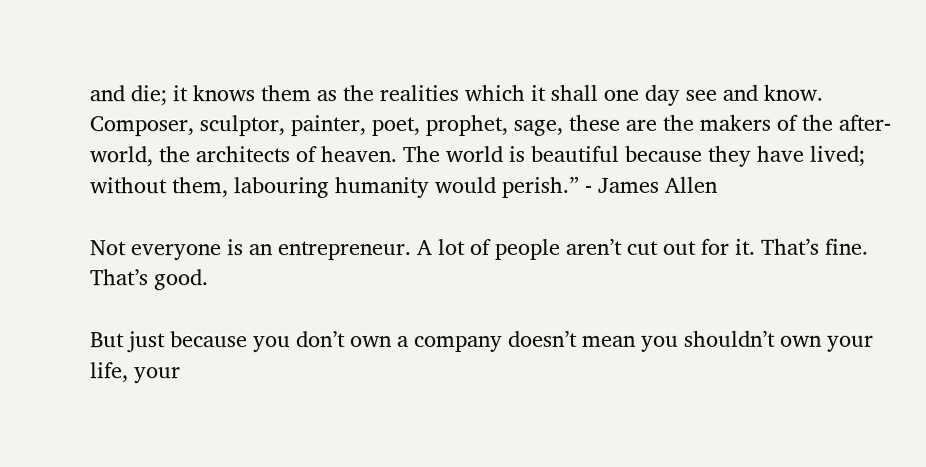and die; it knows them as the realities which it shall one day see and know. Composer, sculptor, painter, poet, prophet, sage, these are the makers of the after-world, the architects of heaven. The world is beautiful because they have lived; without them, labouring humanity would perish.” - James Allen

Not everyone is an entrepreneur. A lot of people aren’t cut out for it. That’s fine. That’s good.

But just because you don’t own a company doesn’t mean you shouldn’t own your life, your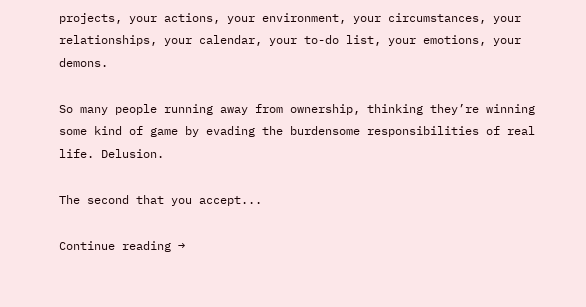projects, your actions, your environment, your circumstances, your relationships, your calendar, your to-do list, your emotions, your demons.

So many people running away from ownership, thinking they’re winning some kind of game by evading the burdensome responsibilities of real life. Delusion.

The second that you accept...

Continue reading →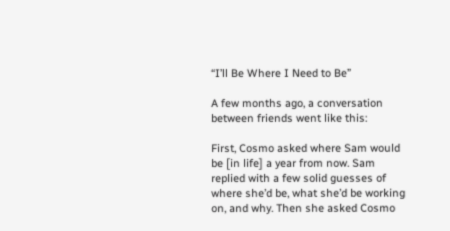“I’ll Be Where I Need to Be”

A few months ago, a conversation between friends went like this:

First, Cosmo asked where Sam would be [in life] a year from now. Sam replied with a few solid guesses of where she’d be, what she’d be working on, and why. Then she asked Cosmo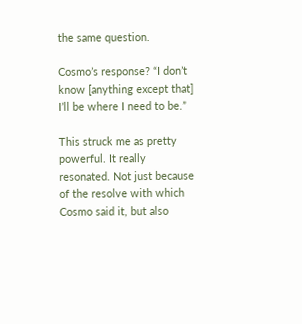the same question.

Cosmo’s response? “I don’t know [anything except that] I’ll be where I need to be.”

This struck me as pretty powerful. It really resonated. Not just because of the resolve with which Cosmo said it, but also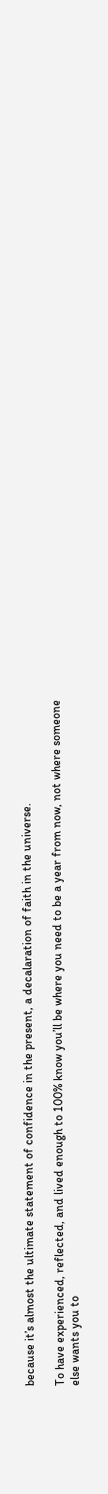because it’s almost the ultimate statement of confidence in the present, a decalaration of faith in the universe.

To have experienced, reflected, and lived enough to 100% know you’ll be where you need to be a year from now, not where someone else wants you to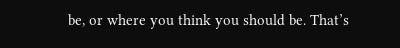be, or where you think you should be. That’s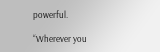powerful.

“Wherever you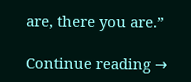are, there you are.”

Continue reading →